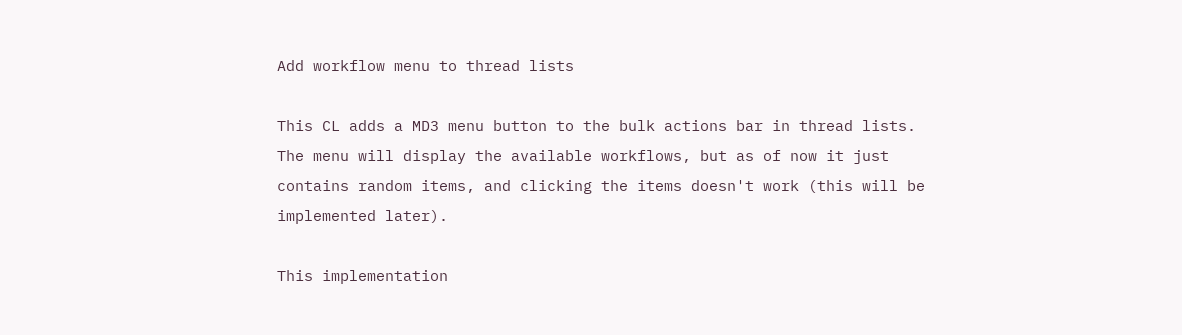Add workflow menu to thread lists

This CL adds a MD3 menu button to the bulk actions bar in thread lists.
The menu will display the available workflows, but as of now it just
contains random items, and clicking the items doesn't work (this will be
implemented later).

This implementation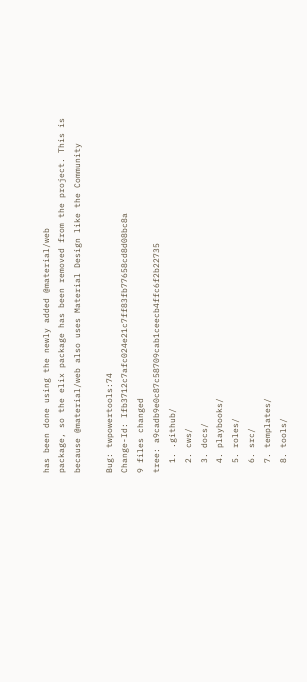has been done using the newly added @material/web
package, so the elix package has been removed from the project. This is
because @material/web also uses Material Design like the Community

Bug: twpowertools:74
Change-Id: Ifb3712c7afc024e21c7ff83fb77658cd8d08bc8a
9 files changed
tree: a9cadb9e0c87c58709cab1ceecb4ffc6f2b22735
  1. .github/
  2. cws/
  3. docs/
  4. playbooks/
  5. roles/
  6. src/
  7. templates/
  8. tools/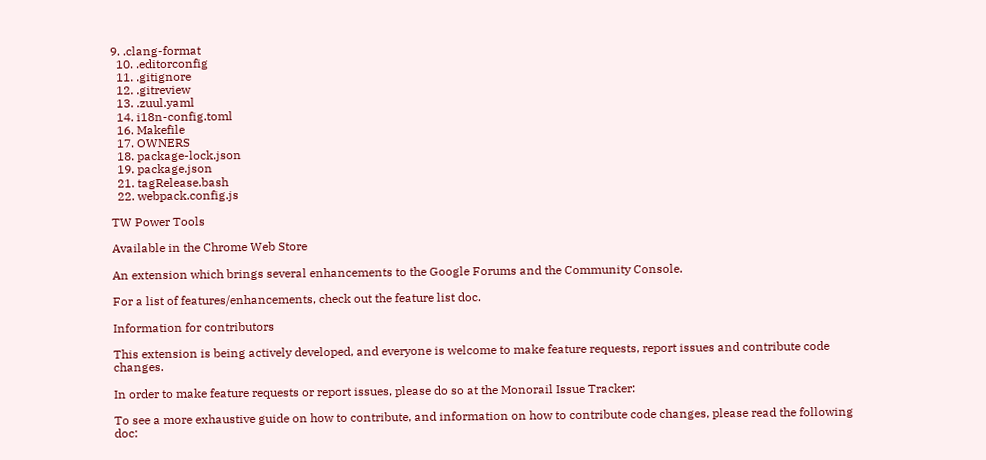9. .clang-format
  10. .editorconfig
  11. .gitignore
  12. .gitreview
  13. .zuul.yaml
  14. i18n-config.toml
  16. Makefile
  17. OWNERS
  18. package-lock.json
  19. package.json
  21. tagRelease.bash
  22. webpack.config.js

TW Power Tools

Available in the Chrome Web Store

An extension which brings several enhancements to the Google Forums and the Community Console.

For a list of features/enhancements, check out the feature list doc.

Information for contributors

This extension is being actively developed, and everyone is welcome to make feature requests, report issues and contribute code changes.

In order to make feature requests or report issues, please do so at the Monorail Issue Tracker:

To see a more exhaustive guide on how to contribute, and information on how to contribute code changes, please read the following doc: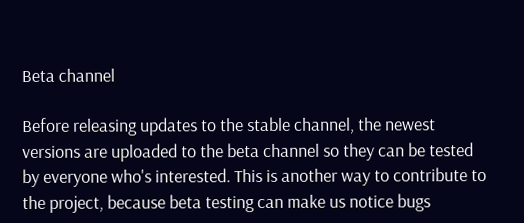Beta channel

Before releasing updates to the stable channel, the newest versions are uploaded to the beta channel so they can be tested by everyone who's interested. This is another way to contribute to the project, because beta testing can make us notice bugs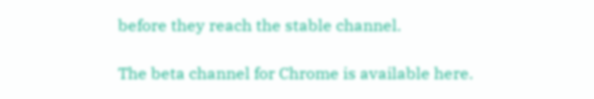before they reach the stable channel.

The beta channel for Chrome is available here.